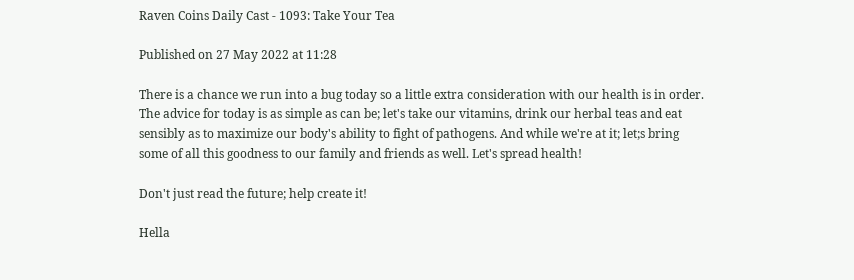Raven Coins Daily Cast - 1093: Take Your Tea

Published on 27 May 2022 at 11:28

There is a chance we run into a bug today so a little extra consideration with our health is in order. The advice for today is as simple as can be; let's take our vitamins, drink our herbal teas and eat sensibly as to maximize our body's ability to fight of pathogens. And while we're at it; let;s bring some of all this goodness to our family and friends as well. Let's spread health!

Don't just read the future; help create it!

Hella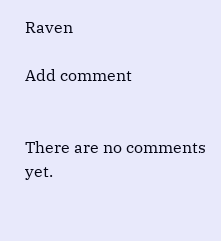Raven

Add comment


There are no comments yet.